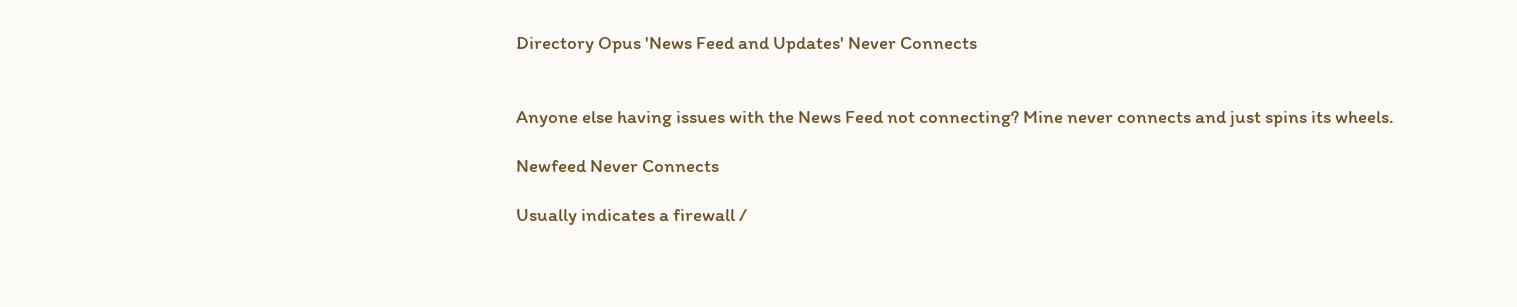Directory Opus 'News Feed and Updates' Never Connects


Anyone else having issues with the News Feed not connecting? Mine never connects and just spins its wheels.

Newfeed Never Connects

Usually indicates a firewall /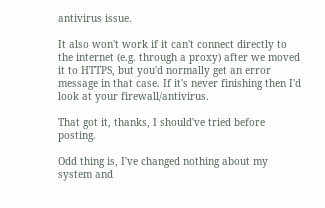antivirus issue.

It also won't work if it can't connect directly to the internet (e.g. through a proxy) after we moved it to HTTPS, but you'd normally get an error message in that case. If it's never finishing then I'd look at your firewall/antivirus.

That got it, thanks, I should've tried before posting.

Odd thing is, I've changed nothing about my system and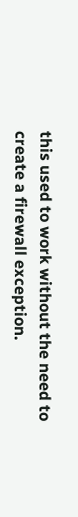this used to work without the need to create a firewall exception.